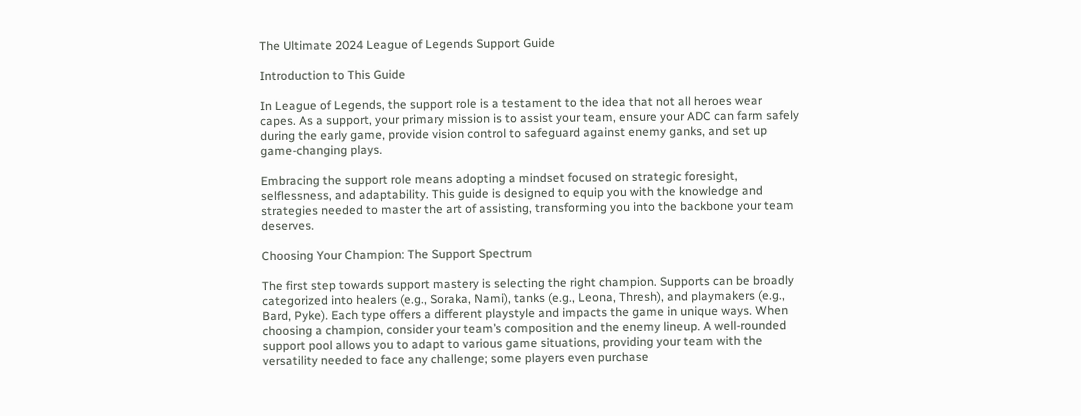The Ultimate 2024 League of Legends Support Guide

Introduction to This Guide

In League of Legends, the support role is a testament to the idea that not all heroes wear capes. As a support, your primary mission is to assist your team, ensure your ADC can farm safely during the early game, provide vision control to safeguard against enemy ganks, and set up game-changing plays.

Embracing the support role means adopting a mindset focused on strategic foresight, selflessness, and adaptability. This guide is designed to equip you with the knowledge and strategies needed to master the art of assisting, transforming you into the backbone your team deserves.

Choosing Your Champion: The Support Spectrum

The first step towards support mastery is selecting the right champion. Supports can be broadly categorized into healers (e.g., Soraka, Nami), tanks (e.g., Leona, Thresh), and playmakers (e.g., Bard, Pyke). Each type offers a different playstyle and impacts the game in unique ways. When choosing a champion, consider your team’s composition and the enemy lineup. A well-rounded support pool allows you to adapt to various game situations, providing your team with the versatility needed to face any challenge; some players even purchase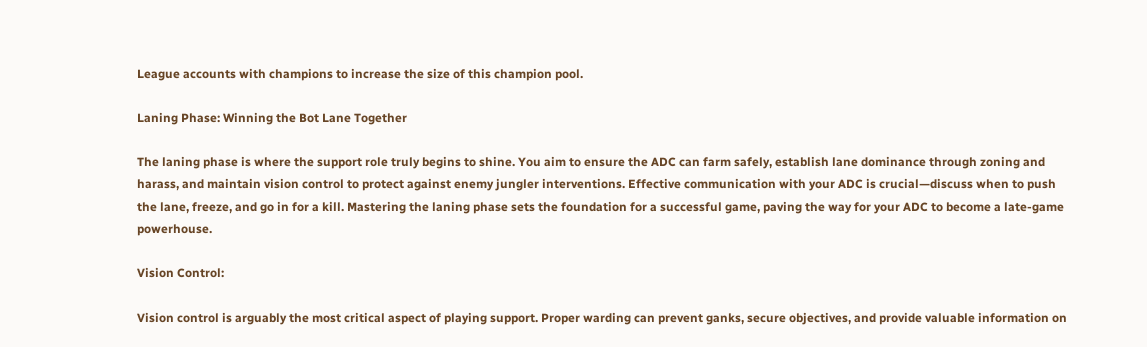League accounts with champions to increase the size of this champion pool.

Laning Phase: Winning the Bot Lane Together

The laning phase is where the support role truly begins to shine. You aim to ensure the ADC can farm safely, establish lane dominance through zoning and harass, and maintain vision control to protect against enemy jungler interventions. Effective communication with your ADC is crucial—discuss when to push the lane, freeze, and go in for a kill. Mastering the laning phase sets the foundation for a successful game, paving the way for your ADC to become a late-game powerhouse.

Vision Control:

Vision control is arguably the most critical aspect of playing support. Proper warding can prevent ganks, secure objectives, and provide valuable information on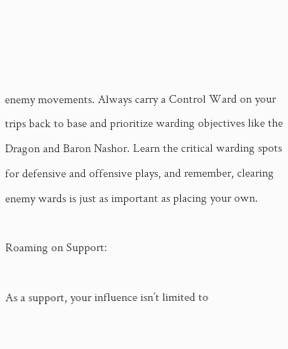enemy movements. Always carry a Control Ward on your trips back to base and prioritize warding objectives like the Dragon and Baron Nashor. Learn the critical warding spots for defensive and offensive plays, and remember, clearing enemy wards is just as important as placing your own.

Roaming on Support:

As a support, your influence isn’t limited to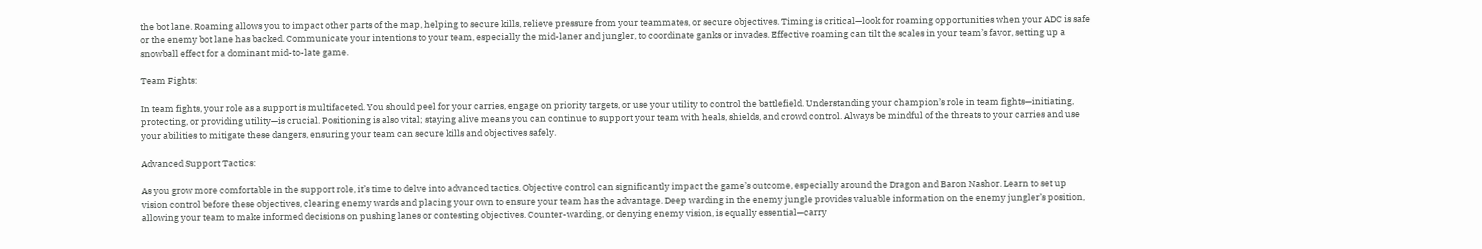the bot lane. Roaming allows you to impact other parts of the map, helping to secure kills, relieve pressure from your teammates, or secure objectives. Timing is critical—look for roaming opportunities when your ADC is safe or the enemy bot lane has backed. Communicate your intentions to your team, especially the mid-laner and jungler, to coordinate ganks or invades. Effective roaming can tilt the scales in your team’s favor, setting up a snowball effect for a dominant mid-to-late game.

Team Fights:

In team fights, your role as a support is multifaceted. You should peel for your carries, engage on priority targets, or use your utility to control the battlefield. Understanding your champion’s role in team fights—initiating, protecting, or providing utility—is crucial. Positioning is also vital; staying alive means you can continue to support your team with heals, shields, and crowd control. Always be mindful of the threats to your carries and use your abilities to mitigate these dangers, ensuring your team can secure kills and objectives safely.

Advanced Support Tactics:

As you grow more comfortable in the support role, it’s time to delve into advanced tactics. Objective control can significantly impact the game’s outcome, especially around the Dragon and Baron Nashor. Learn to set up vision control before these objectives, clearing enemy wards and placing your own to ensure your team has the advantage. Deep warding in the enemy jungle provides valuable information on the enemy jungler’s position, allowing your team to make informed decisions on pushing lanes or contesting objectives. Counter-warding, or denying enemy vision, is equally essential—carry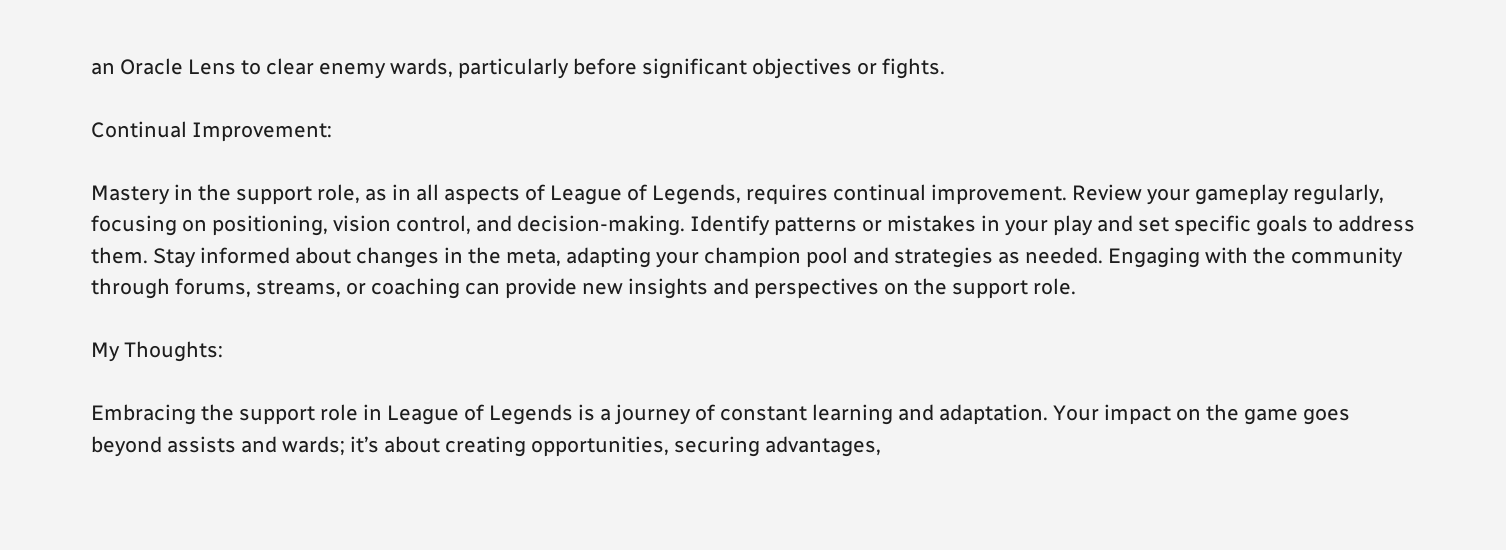an Oracle Lens to clear enemy wards, particularly before significant objectives or fights.

Continual Improvement:

Mastery in the support role, as in all aspects of League of Legends, requires continual improvement. Review your gameplay regularly, focusing on positioning, vision control, and decision-making. Identify patterns or mistakes in your play and set specific goals to address them. Stay informed about changes in the meta, adapting your champion pool and strategies as needed. Engaging with the community through forums, streams, or coaching can provide new insights and perspectives on the support role.

My Thoughts:

Embracing the support role in League of Legends is a journey of constant learning and adaptation. Your impact on the game goes beyond assists and wards; it’s about creating opportunities, securing advantages,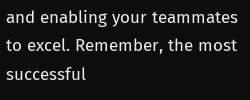and enabling your teammates to excel. Remember, the most successful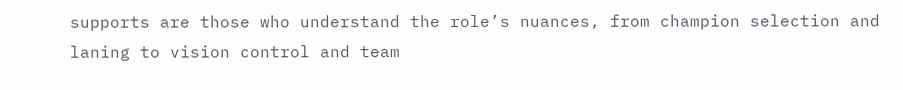supports are those who understand the role’s nuances, from champion selection and laning to vision control and team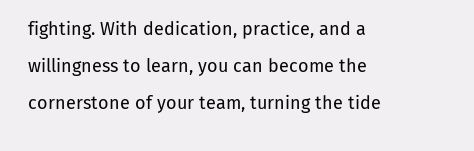fighting. With dedication, practice, and a willingness to learn, you can become the cornerstone of your team, turning the tide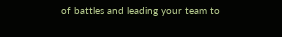of battles and leading your team to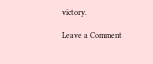victory.

Leave a Comment